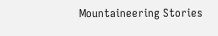Mountaineering Stories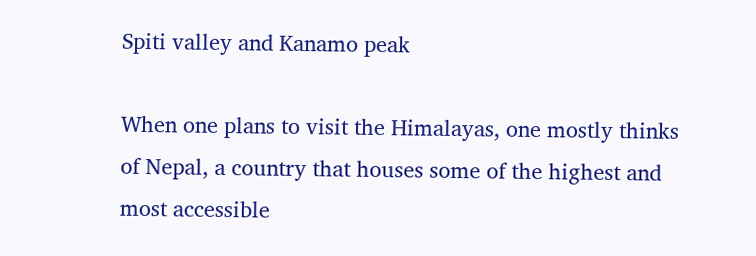Spiti valley and Kanamo peak

When one plans to visit the Himalayas, one mostly thinks of Nepal, a country that houses some of the highest and most accessible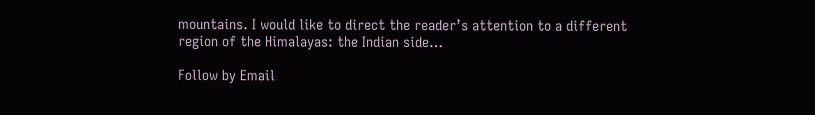mountains. I would like to direct the reader’s attention to a different region of the Himalayas: the Indian side…

Follow by Email